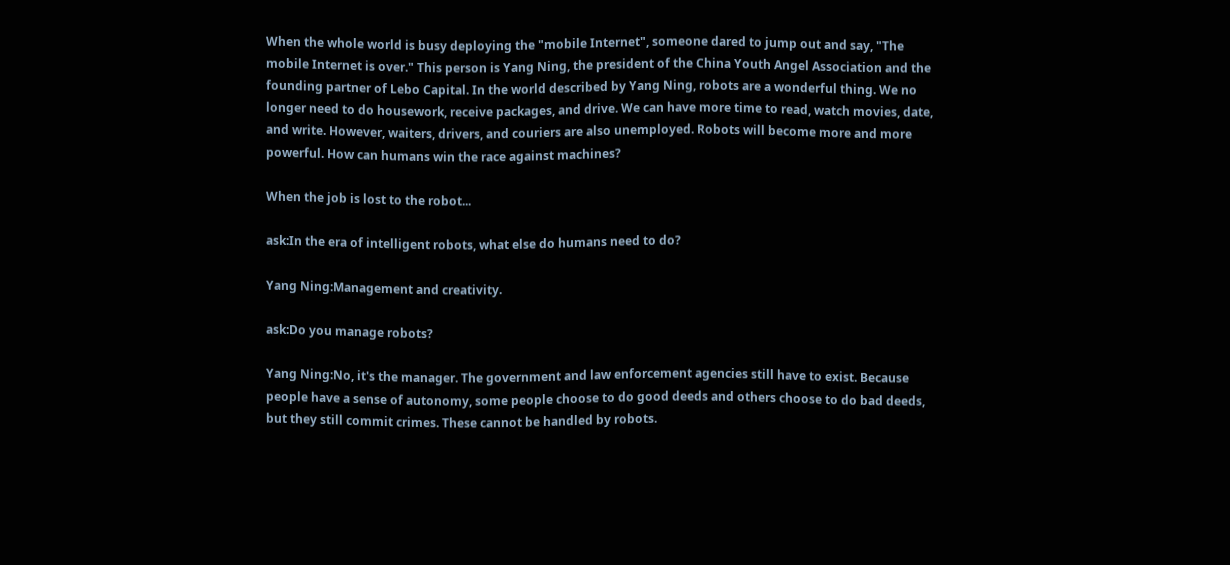When the whole world is busy deploying the "mobile Internet", someone dared to jump out and say, "The mobile Internet is over." This person is Yang Ning, the president of the China Youth Angel Association and the founding partner of Lebo Capital. In the world described by Yang Ning, robots are a wonderful thing. We no longer need to do housework, receive packages, and drive. We can have more time to read, watch movies, date, and write. However, waiters, drivers, and couriers are also unemployed. Robots will become more and more powerful. How can humans win the race against machines?

When the job is lost to the robot...

ask:In the era of intelligent robots, what else do humans need to do?

Yang Ning:Management and creativity.

ask:Do you manage robots?

Yang Ning:No, it's the manager. The government and law enforcement agencies still have to exist. Because people have a sense of autonomy, some people choose to do good deeds and others choose to do bad deeds, but they still commit crimes. These cannot be handled by robots.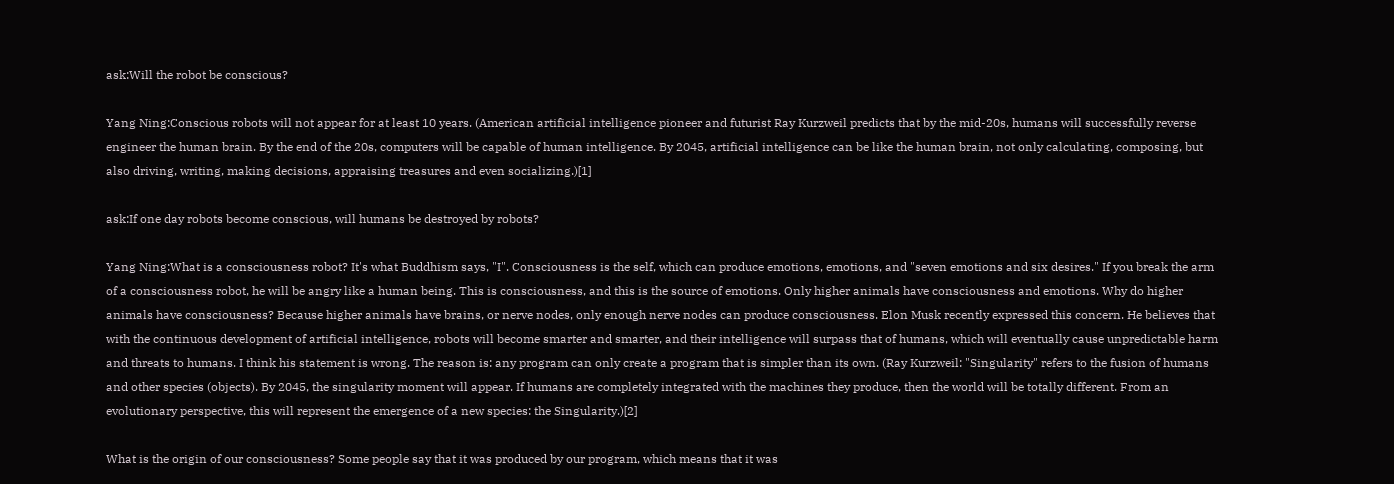ask:Will the robot be conscious?

Yang Ning:Conscious robots will not appear for at least 10 years. (American artificial intelligence pioneer and futurist Ray Kurzweil predicts that by the mid-20s, humans will successfully reverse engineer the human brain. By the end of the 20s, computers will be capable of human intelligence. By 2045, artificial intelligence can be like the human brain, not only calculating, composing, but also driving, writing, making decisions, appraising treasures and even socializing.)[1]

ask:If one day robots become conscious, will humans be destroyed by robots?

Yang Ning:What is a consciousness robot? It's what Buddhism says, "I". Consciousness is the self, which can produce emotions, emotions, and "seven emotions and six desires." If you break the arm of a consciousness robot, he will be angry like a human being. This is consciousness, and this is the source of emotions. Only higher animals have consciousness and emotions. Why do higher animals have consciousness? Because higher animals have brains, or nerve nodes, only enough nerve nodes can produce consciousness. Elon Musk recently expressed this concern. He believes that with the continuous development of artificial intelligence, robots will become smarter and smarter, and their intelligence will surpass that of humans, which will eventually cause unpredictable harm and threats to humans. I think his statement is wrong. The reason is: any program can only create a program that is simpler than its own. (Ray Kurzweil: "Singularity" refers to the fusion of humans and other species (objects). By 2045, the singularity moment will appear. If humans are completely integrated with the machines they produce, then the world will be totally different. From an evolutionary perspective, this will represent the emergence of a new species: the Singularity.)[2]

What is the origin of our consciousness? Some people say that it was produced by our program, which means that it was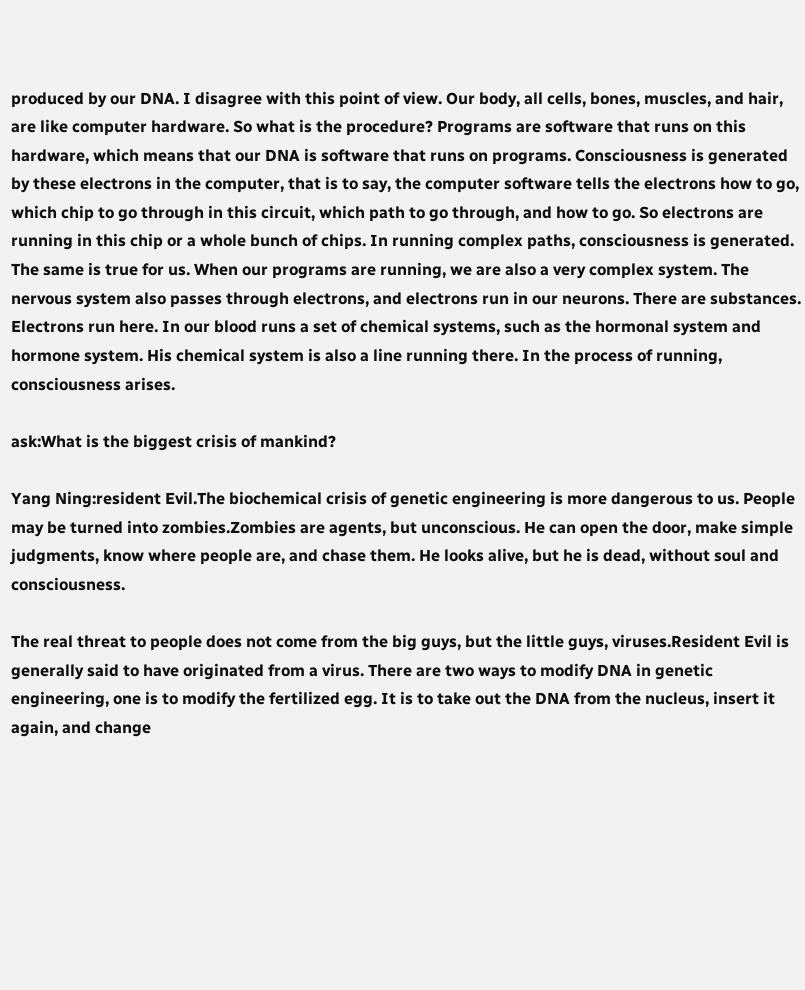produced by our DNA. I disagree with this point of view. Our body, all cells, bones, muscles, and hair, are like computer hardware. So what is the procedure? Programs are software that runs on this hardware, which means that our DNA is software that runs on programs. Consciousness is generated by these electrons in the computer, that is to say, the computer software tells the electrons how to go, which chip to go through in this circuit, which path to go through, and how to go. So electrons are running in this chip or a whole bunch of chips. In running complex paths, consciousness is generated. The same is true for us. When our programs are running, we are also a very complex system. The nervous system also passes through electrons, and electrons run in our neurons. There are substances. Electrons run here. In our blood runs a set of chemical systems, such as the hormonal system and hormone system. His chemical system is also a line running there. In the process of running, consciousness arises.

ask:What is the biggest crisis of mankind?

Yang Ning:resident Evil.The biochemical crisis of genetic engineering is more dangerous to us. People may be turned into zombies.Zombies are agents, but unconscious. He can open the door, make simple judgments, know where people are, and chase them. He looks alive, but he is dead, without soul and consciousness.

The real threat to people does not come from the big guys, but the little guys, viruses.Resident Evil is generally said to have originated from a virus. There are two ways to modify DNA in genetic engineering, one is to modify the fertilized egg. It is to take out the DNA from the nucleus, insert it again, and change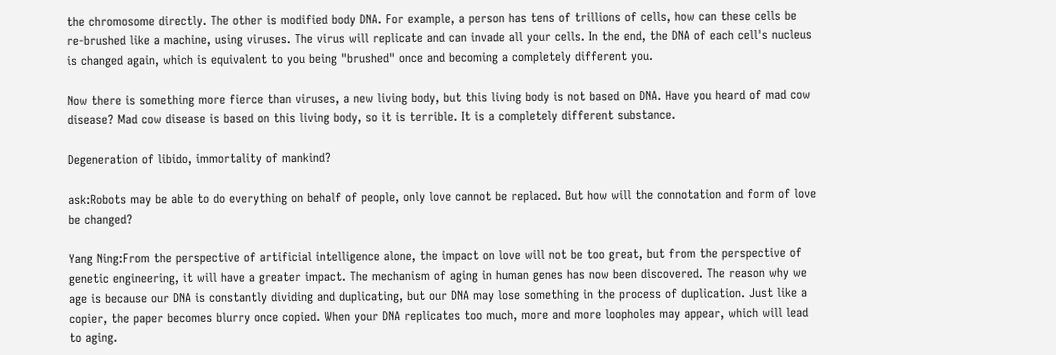the chromosome directly. The other is modified body DNA. For example, a person has tens of trillions of cells, how can these cells be re-brushed like a machine, using viruses. The virus will replicate and can invade all your cells. In the end, the DNA of each cell's nucleus is changed again, which is equivalent to you being "brushed" once and becoming a completely different you.

Now there is something more fierce than viruses, a new living body, but this living body is not based on DNA. Have you heard of mad cow disease? Mad cow disease is based on this living body, so it is terrible. It is a completely different substance.

Degeneration of libido, immortality of mankind?

ask:Robots may be able to do everything on behalf of people, only love cannot be replaced. But how will the connotation and form of love be changed?

Yang Ning:From the perspective of artificial intelligence alone, the impact on love will not be too great, but from the perspective of genetic engineering, it will have a greater impact. The mechanism of aging in human genes has now been discovered. The reason why we age is because our DNA is constantly dividing and duplicating, but our DNA may lose something in the process of duplication. Just like a copier, the paper becomes blurry once copied. When your DNA replicates too much, more and more loopholes may appear, which will lead to aging.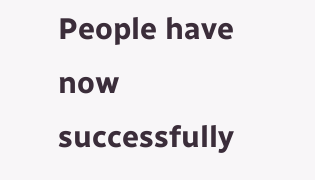People have now successfully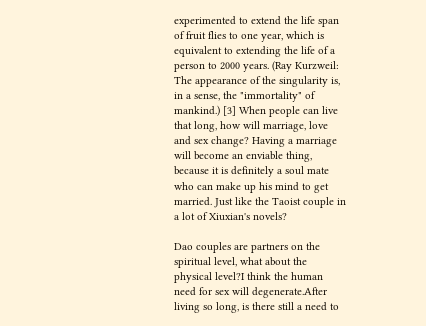experimented to extend the life span of fruit flies to one year, which is equivalent to extending the life of a person to 2000 years. (Ray Kurzweil: The appearance of the singularity is, in a sense, the "immortality" of mankind.) [3] When people can live that long, how will marriage, love and sex change? Having a marriage will become an enviable thing, because it is definitely a soul mate who can make up his mind to get married. Just like the Taoist couple in a lot of Xiuxian's novels?

Dao couples are partners on the spiritual level, what about the physical level?I think the human need for sex will degenerate.After living so long, is there still a need to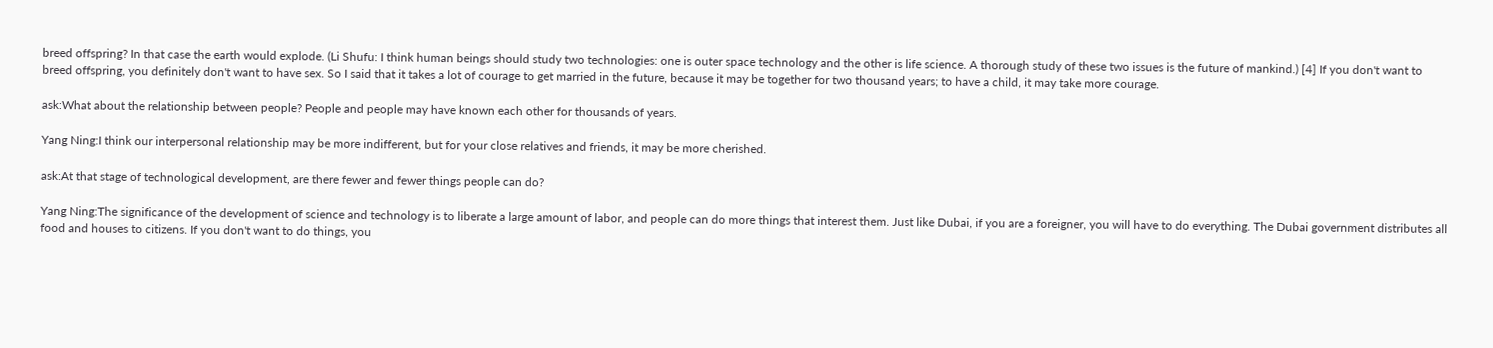breed offspring? In that case the earth would explode. (Li Shufu: I think human beings should study two technologies: one is outer space technology and the other is life science. A thorough study of these two issues is the future of mankind.) [4] If you don't want to breed offspring, you definitely don't want to have sex. So I said that it takes a lot of courage to get married in the future, because it may be together for two thousand years; to have a child, it may take more courage.

ask:What about the relationship between people? People and people may have known each other for thousands of years.

Yang Ning:I think our interpersonal relationship may be more indifferent, but for your close relatives and friends, it may be more cherished.

ask:At that stage of technological development, are there fewer and fewer things people can do?

Yang Ning:The significance of the development of science and technology is to liberate a large amount of labor, and people can do more things that interest them. Just like Dubai, if you are a foreigner, you will have to do everything. The Dubai government distributes all food and houses to citizens. If you don't want to do things, you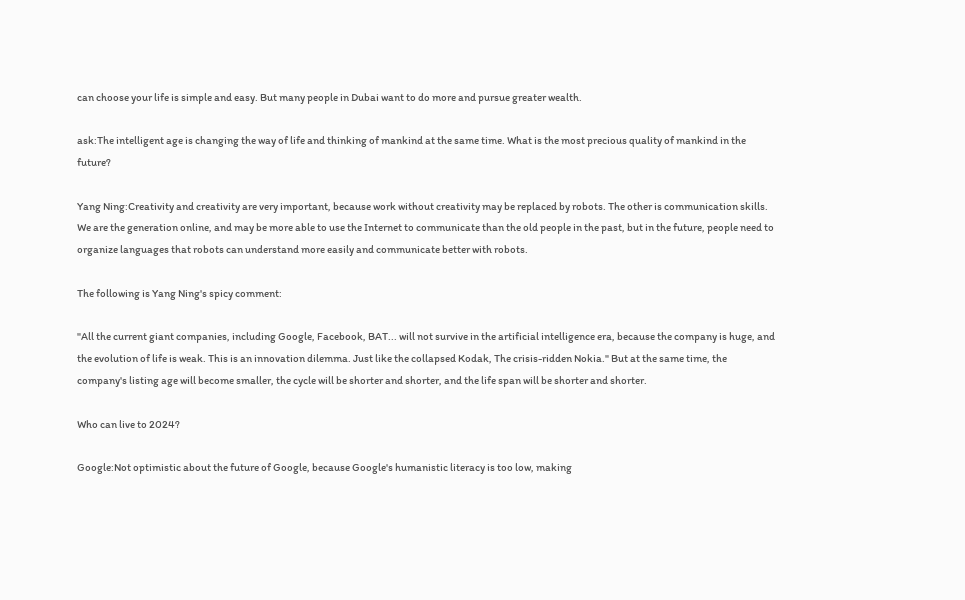can choose your life is simple and easy. But many people in Dubai want to do more and pursue greater wealth.

ask:The intelligent age is changing the way of life and thinking of mankind at the same time. What is the most precious quality of mankind in the future?

Yang Ning:Creativity and creativity are very important, because work without creativity may be replaced by robots. The other is communication skills. We are the generation online, and may be more able to use the Internet to communicate than the old people in the past, but in the future, people need to organize languages that robots can understand more easily and communicate better with robots.

The following is Yang Ning's spicy comment:

"All the current giant companies, including Google, Facebook, BAT... will not survive in the artificial intelligence era, because the company is huge, and the evolution of life is weak. This is an innovation dilemma. Just like the collapsed Kodak, The crisis-ridden Nokia." But at the same time, the company's listing age will become smaller, the cycle will be shorter and shorter, and the life span will be shorter and shorter.

Who can live to 2024?

Google:Not optimistic about the future of Google, because Google's humanistic literacy is too low, making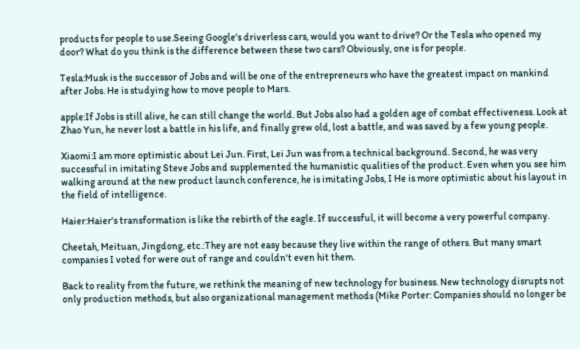products for people to use.Seeing Google's driverless cars, would you want to drive? Or the Tesla who opened my door? What do you think is the difference between these two cars? Obviously, one is for people.

Tesla:Musk is the successor of Jobs and will be one of the entrepreneurs who have the greatest impact on mankind after Jobs. He is studying how to move people to Mars.

apple:If Jobs is still alive, he can still change the world. But Jobs also had a golden age of combat effectiveness. Look at Zhao Yun, he never lost a battle in his life, and finally grew old, lost a battle, and was saved by a few young people.

Xiaomi:I am more optimistic about Lei Jun. First, Lei Jun was from a technical background. Second, he was very successful in imitating Steve Jobs and supplemented the humanistic qualities of the product. Even when you see him walking around at the new product launch conference, he is imitating Jobs, I He is more optimistic about his layout in the field of intelligence.

Haier:Haier's transformation is like the rebirth of the eagle. If successful, it will become a very powerful company.

Cheetah, Meituan, Jingdong, etc.:They are not easy because they live within the range of others. But many smart companies I voted for were out of range and couldn't even hit them.

Back to reality from the future, we rethink the meaning of new technology for business. New technology disrupts not only production methods, but also organizational management methods (Mike Porter: Companies should no longer be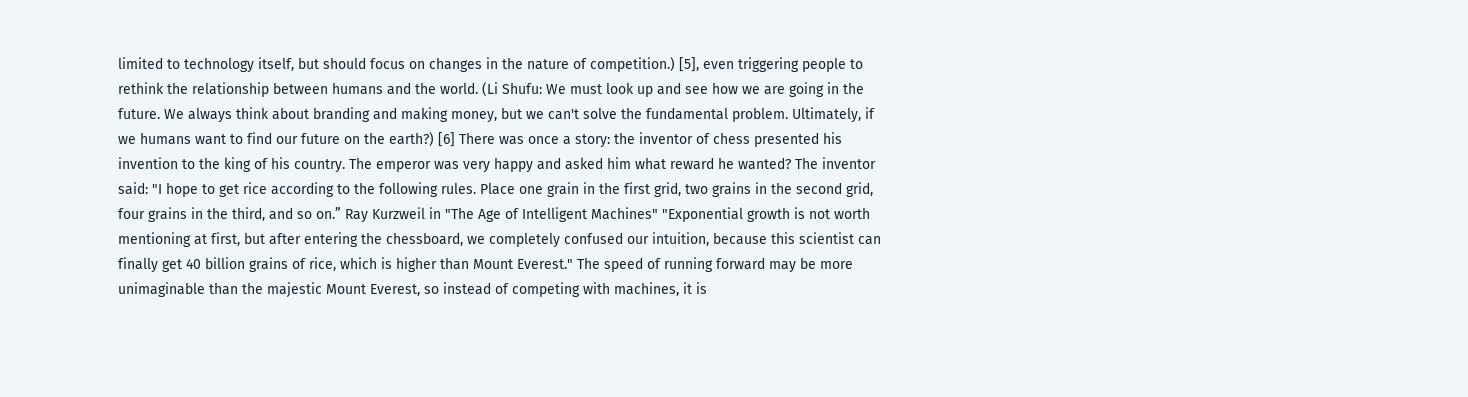limited to technology itself, but should focus on changes in the nature of competition.) [5], even triggering people to rethink the relationship between humans and the world. (Li Shufu: We must look up and see how we are going in the future. We always think about branding and making money, but we can't solve the fundamental problem. Ultimately, if we humans want to find our future on the earth?) [6] There was once a story: the inventor of chess presented his invention to the king of his country. The emperor was very happy and asked him what reward he wanted? The inventor said: "I hope to get rice according to the following rules. Place one grain in the first grid, two grains in the second grid, four grains in the third, and so on.” Ray Kurzweil in "The Age of Intelligent Machines" "Exponential growth is not worth mentioning at first, but after entering the chessboard, we completely confused our intuition, because this scientist can finally get 40 billion grains of rice, which is higher than Mount Everest." The speed of running forward may be more unimaginable than the majestic Mount Everest, so instead of competing with machines, it is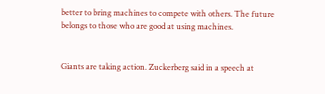better to bring machines to compete with others. The future belongs to those who are good at using machines.


Giants are taking action. Zuckerberg said in a speech at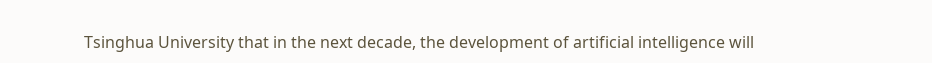Tsinghua University that in the next decade, the development of artificial intelligence will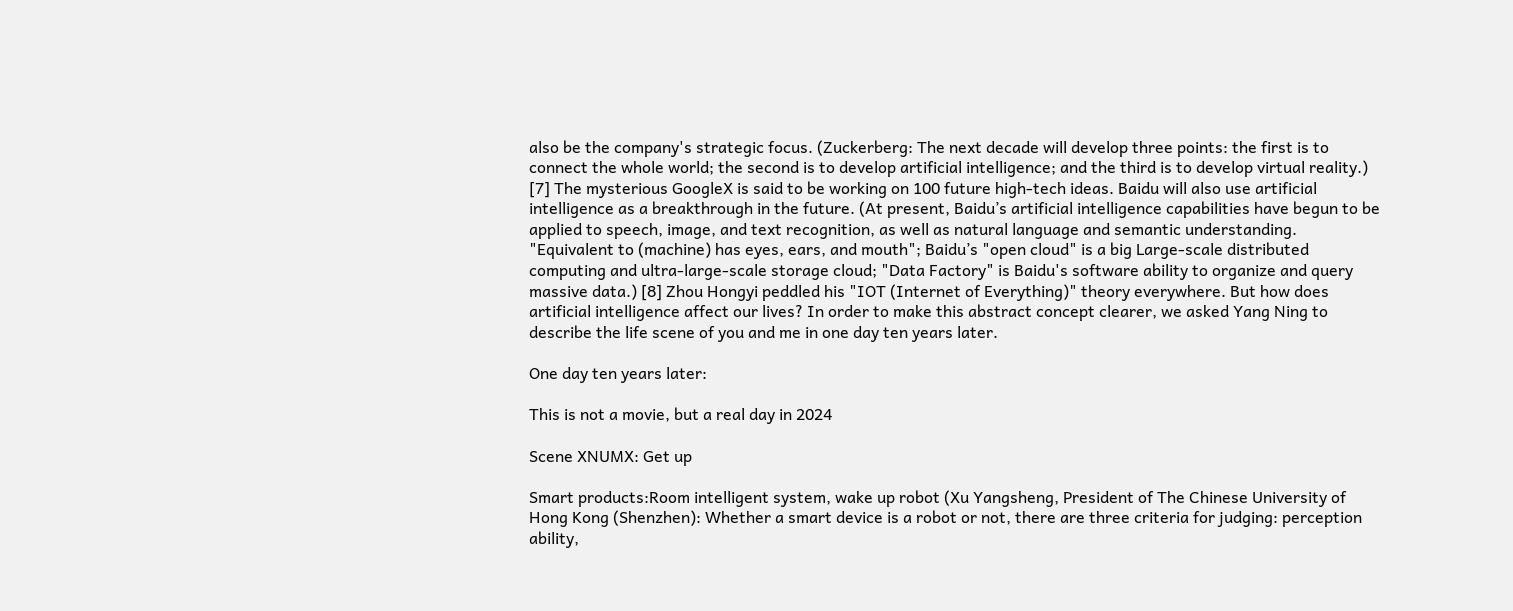also be the company's strategic focus. (Zuckerberg: The next decade will develop three points: the first is to connect the whole world; the second is to develop artificial intelligence; and the third is to develop virtual reality.) [7] The mysterious GoogleX is said to be working on 100 future high-tech ideas. Baidu will also use artificial intelligence as a breakthrough in the future. (At present, Baidu’s artificial intelligence capabilities have begun to be applied to speech, image, and text recognition, as well as natural language and semantic understanding. "Equivalent to (machine) has eyes, ears, and mouth"; Baidu’s "open cloud" is a big Large-scale distributed computing and ultra-large-scale storage cloud; "Data Factory" is Baidu's software ability to organize and query massive data.) [8] Zhou Hongyi peddled his "IOT (Internet of Everything)" theory everywhere. But how does artificial intelligence affect our lives? In order to make this abstract concept clearer, we asked Yang Ning to describe the life scene of you and me in one day ten years later.

One day ten years later:

This is not a movie, but a real day in 2024

Scene XNUMX: Get up

Smart products:Room intelligent system, wake up robot (Xu Yangsheng, President of The Chinese University of Hong Kong (Shenzhen): Whether a smart device is a robot or not, there are three criteria for judging: perception ability,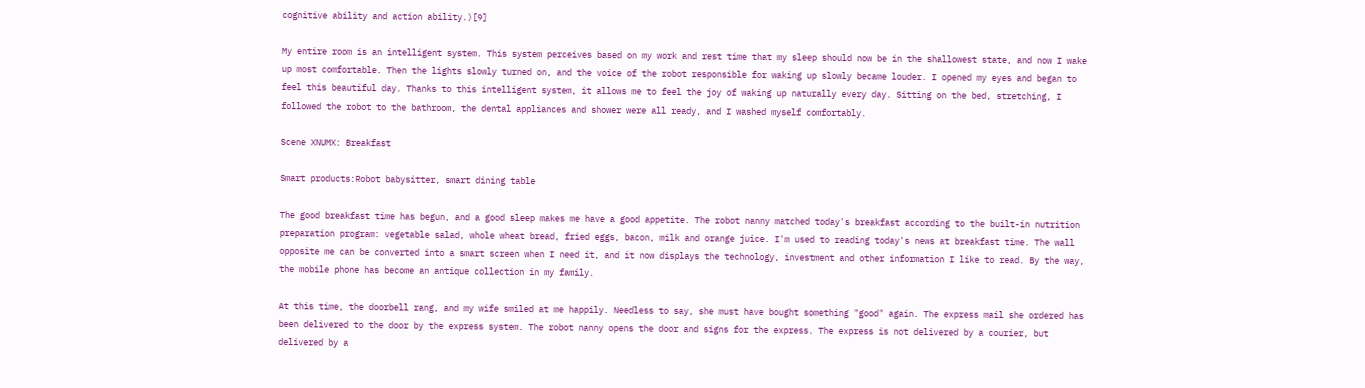cognitive ability and action ability.)[9]

My entire room is an intelligent system. This system perceives based on my work and rest time that my sleep should now be in the shallowest state, and now I wake up most comfortable. Then the lights slowly turned on, and the voice of the robot responsible for waking up slowly became louder. I opened my eyes and began to feel this beautiful day. Thanks to this intelligent system, it allows me to feel the joy of waking up naturally every day. Sitting on the bed, stretching, I followed the robot to the bathroom, the dental appliances and shower were all ready, and I washed myself comfortably.

Scene XNUMX: Breakfast

Smart products:Robot babysitter, smart dining table

The good breakfast time has begun, and a good sleep makes me have a good appetite. The robot nanny matched today's breakfast according to the built-in nutrition preparation program: vegetable salad, whole wheat bread, fried eggs, bacon, milk and orange juice. I'm used to reading today's news at breakfast time. The wall opposite me can be converted into a smart screen when I need it, and it now displays the technology, investment and other information I like to read. By the way, the mobile phone has become an antique collection in my family.

At this time, the doorbell rang, and my wife smiled at me happily. Needless to say, she must have bought something "good" again. The express mail she ordered has been delivered to the door by the express system. The robot nanny opens the door and signs for the express. The express is not delivered by a courier, but delivered by a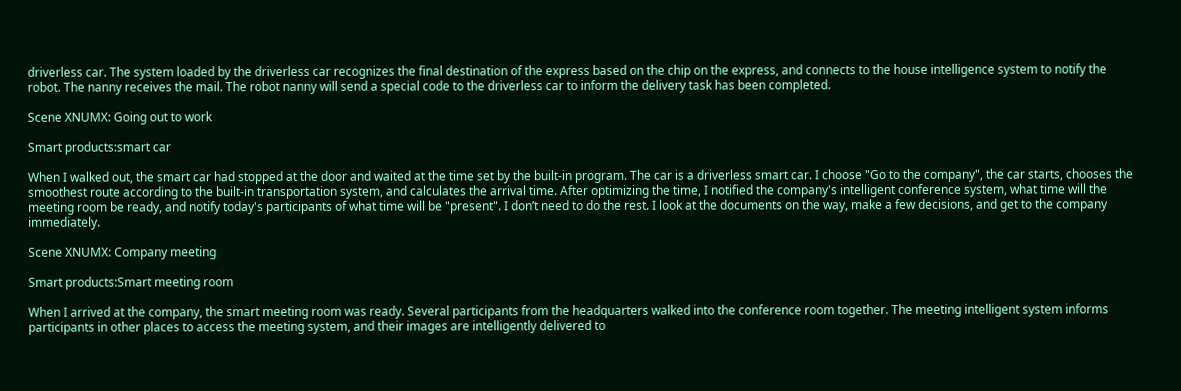driverless car. The system loaded by the driverless car recognizes the final destination of the express based on the chip on the express, and connects to the house intelligence system to notify the robot. The nanny receives the mail. The robot nanny will send a special code to the driverless car to inform the delivery task has been completed.

Scene XNUMX: Going out to work

Smart products:smart car

When I walked out, the smart car had stopped at the door and waited at the time set by the built-in program. The car is a driverless smart car. I choose "Go to the company", the car starts, chooses the smoothest route according to the built-in transportation system, and calculates the arrival time. After optimizing the time, I notified the company's intelligent conference system, what time will the meeting room be ready, and notify today's participants of what time will be "present". I don’t need to do the rest. I look at the documents on the way, make a few decisions, and get to the company immediately.

Scene XNUMX: Company meeting

Smart products:Smart meeting room

When I arrived at the company, the smart meeting room was ready. Several participants from the headquarters walked into the conference room together. The meeting intelligent system informs participants in other places to access the meeting system, and their images are intelligently delivered to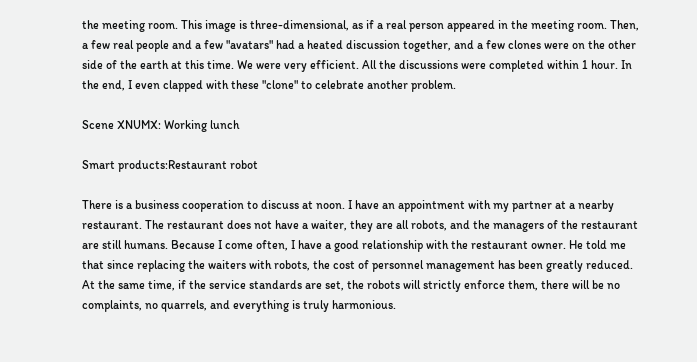the meeting room. This image is three-dimensional, as if a real person appeared in the meeting room. Then, a few real people and a few "avatars" had a heated discussion together, and a few clones were on the other side of the earth at this time. We were very efficient. All the discussions were completed within 1 hour. In the end, I even clapped with these "clone" to celebrate another problem.

Scene XNUMX: Working lunch

Smart products:Restaurant robot

There is a business cooperation to discuss at noon. I have an appointment with my partner at a nearby restaurant. The restaurant does not have a waiter, they are all robots, and the managers of the restaurant are still humans. Because I come often, I have a good relationship with the restaurant owner. He told me that since replacing the waiters with robots, the cost of personnel management has been greatly reduced. At the same time, if the service standards are set, the robots will strictly enforce them, there will be no complaints, no quarrels, and everything is truly harmonious.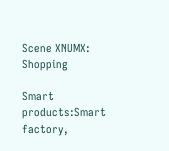Scene XNUMX: Shopping

Smart products:Smart factory,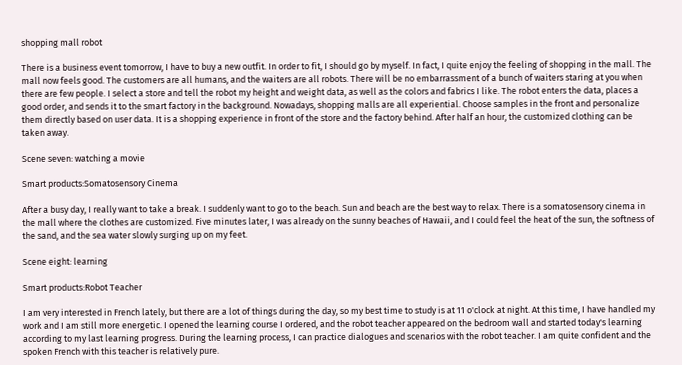shopping mall robot

There is a business event tomorrow, I have to buy a new outfit. In order to fit, I should go by myself. In fact, I quite enjoy the feeling of shopping in the mall. The mall now feels good. The customers are all humans, and the waiters are all robots. There will be no embarrassment of a bunch of waiters staring at you when there are few people. I select a store and tell the robot my height and weight data, as well as the colors and fabrics I like. The robot enters the data, places a good order, and sends it to the smart factory in the background. Nowadays, shopping malls are all experiential. Choose samples in the front and personalize them directly based on user data. It is a shopping experience in front of the store and the factory behind. After half an hour, the customized clothing can be taken away.

Scene seven: watching a movie

Smart products:Somatosensory Cinema

After a busy day, I really want to take a break. I suddenly want to go to the beach. Sun and beach are the best way to relax. There is a somatosensory cinema in the mall where the clothes are customized. Five minutes later, I was already on the sunny beaches of Hawaii, and I could feel the heat of the sun, the softness of the sand, and the sea water slowly surging up on my feet.

Scene eight: learning

Smart products:Robot Teacher

I am very interested in French lately, but there are a lot of things during the day, so my best time to study is at 11 o'clock at night. At this time, I have handled my work and I am still more energetic. I opened the learning course I ordered, and the robot teacher appeared on the bedroom wall and started today's learning according to my last learning progress. During the learning process, I can practice dialogues and scenarios with the robot teacher. I am quite confident and the spoken French with this teacher is relatively pure.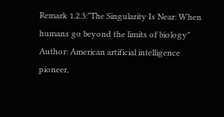Remark 1.2.3:"The Singularity Is Near: When humans go beyond the limits of biology" Author: American artificial intelligence pioneer,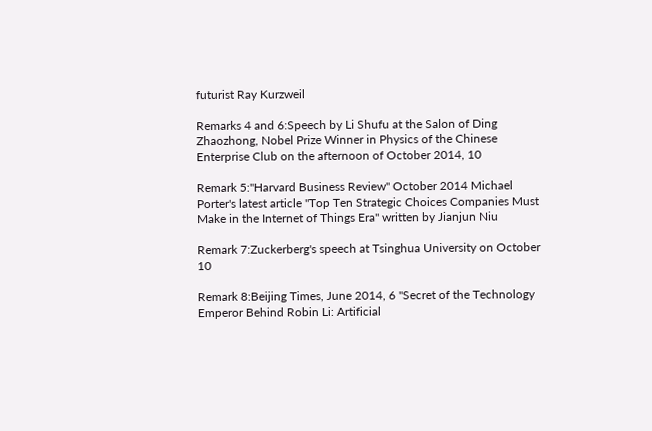futurist Ray Kurzweil

Remarks 4 and 6:Speech by Li Shufu at the Salon of Ding Zhaozhong, Nobel Prize Winner in Physics of the Chinese Enterprise Club on the afternoon of October 2014, 10

Remark 5:"Harvard Business Review" October 2014 Michael Porter's latest article "Top Ten Strategic Choices Companies Must Make in the Internet of Things Era" written by Jianjun Niu

Remark 7:Zuckerberg's speech at Tsinghua University on October 10

Remark 8:Beijing Times, June 2014, 6 "Secret of the Technology Emperor Behind Robin Li: Artificial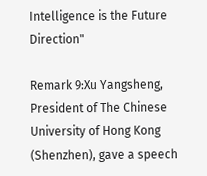Intelligence is the Future Direction"

Remark 9:Xu Yangsheng, President of The Chinese University of Hong Kong (Shenzhen), gave a speech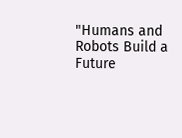"Humans and Robots Build a Future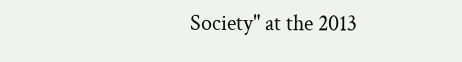Society" at the 2013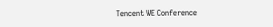Tencent WE Conference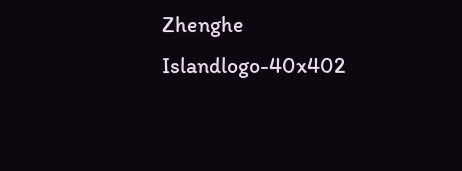Zhenghe Islandlogo-40x402